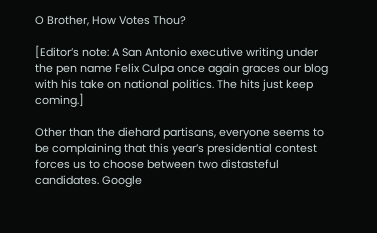O Brother, How Votes Thou?

[Editor’s note: A San Antonio executive writing under the pen name Felix Culpa once again graces our blog with his take on national politics. The hits just keep coming.]

Other than the diehard partisans, everyone seems to be complaining that this year’s presidential contest forces us to choose between two distasteful candidates. Google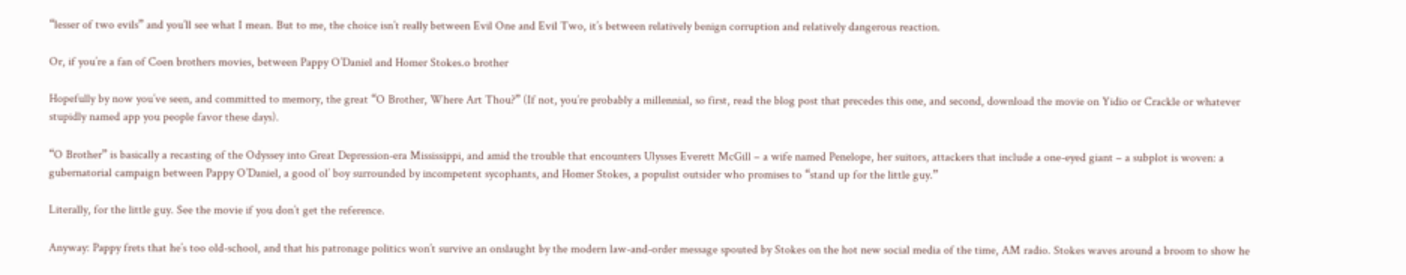“lesser of two evils” and you’ll see what I mean. But to me, the choice isn’t really between Evil One and Evil Two, it’s between relatively benign corruption and relatively dangerous reaction.

Or, if you’re a fan of Coen brothers movies, between Pappy O’Daniel and Homer Stokes.o brother

Hopefully by now you’ve seen, and committed to memory, the great “O Brother, Where Art Thou?” (If not, you’re probably a millennial, so first, read the blog post that precedes this one, and second, download the movie on Yidio or Crackle or whatever stupidly named app you people favor these days).

“O Brother” is basically a recasting of the Odyssey into Great Depression-era Mississippi, and amid the trouble that encounters Ulysses Everett McGill – a wife named Penelope, her suitors, attackers that include a one-eyed giant – a subplot is woven: a gubernatorial campaign between Pappy O’Daniel, a good ol’ boy surrounded by incompetent sycophants, and Homer Stokes, a populist outsider who promises to “stand up for the little guy.”

Literally, for the little guy. See the movie if you don’t get the reference.

Anyway: Pappy frets that he’s too old-school, and that his patronage politics won’t survive an onslaught by the modern law-and-order message spouted by Stokes on the hot new social media of the time, AM radio. Stokes waves around a broom to show he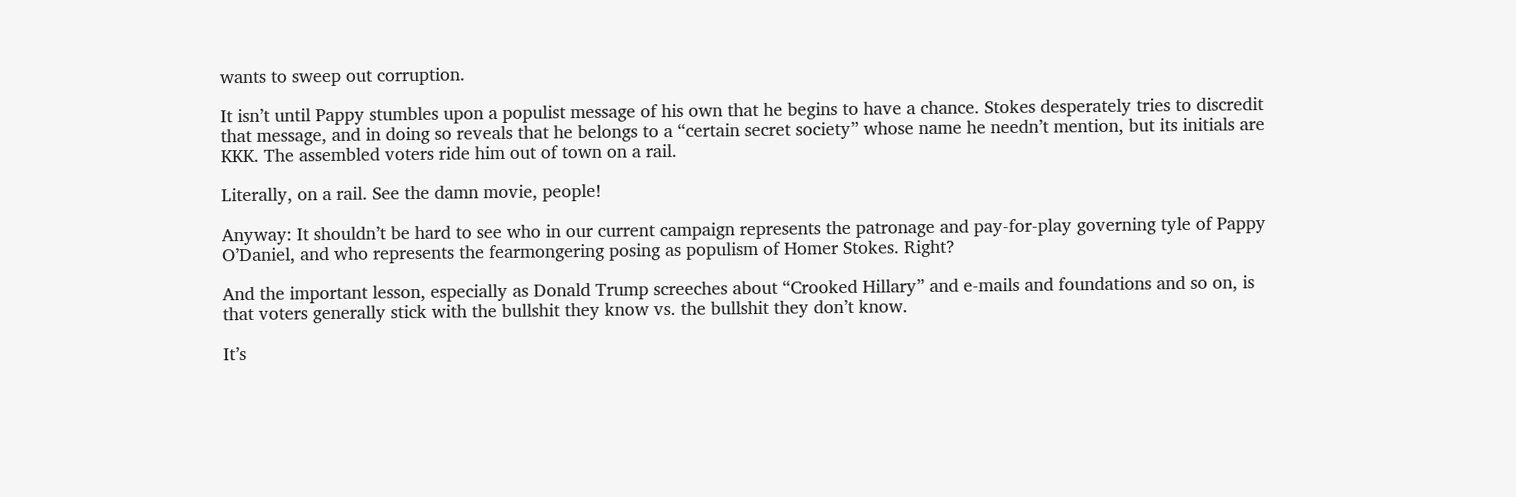wants to sweep out corruption.

It isn’t until Pappy stumbles upon a populist message of his own that he begins to have a chance. Stokes desperately tries to discredit that message, and in doing so reveals that he belongs to a “certain secret society” whose name he needn’t mention, but its initials are KKK. The assembled voters ride him out of town on a rail.

Literally, on a rail. See the damn movie, people!

Anyway: It shouldn’t be hard to see who in our current campaign represents the patronage and pay-for-play governing tyle of Pappy O’Daniel, and who represents the fearmongering posing as populism of Homer Stokes. Right?

And the important lesson, especially as Donald Trump screeches about “Crooked Hillary” and e-mails and foundations and so on, is that voters generally stick with the bullshit they know vs. the bullshit they don’t know.

It’s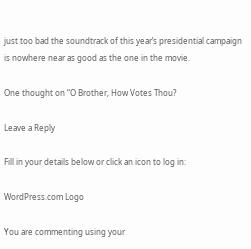just too bad the soundtrack of this year’s presidential campaign is nowhere near as good as the one in the movie.

One thought on “O Brother, How Votes Thou?

Leave a Reply

Fill in your details below or click an icon to log in:

WordPress.com Logo

You are commenting using your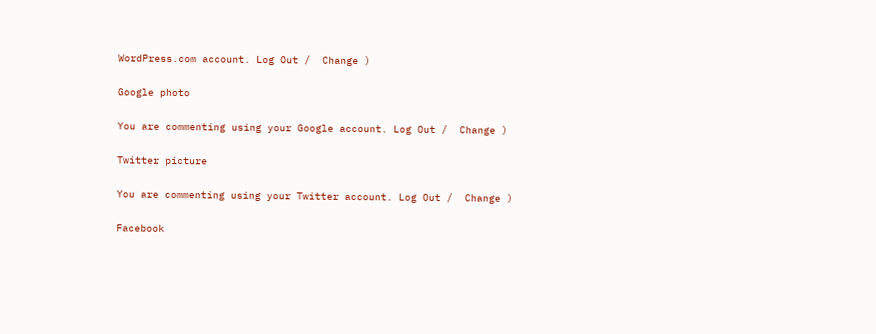WordPress.com account. Log Out /  Change )

Google photo

You are commenting using your Google account. Log Out /  Change )

Twitter picture

You are commenting using your Twitter account. Log Out /  Change )

Facebook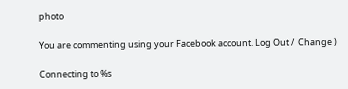photo

You are commenting using your Facebook account. Log Out /  Change )

Connecting to %s